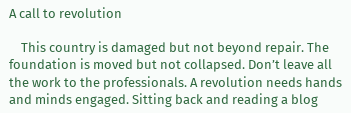A call to revolution

    This country is damaged but not beyond repair. The foundation is moved but not collapsed. Don’t leave all the work to the professionals. A revolution needs hands and minds engaged. Sitting back and reading a blog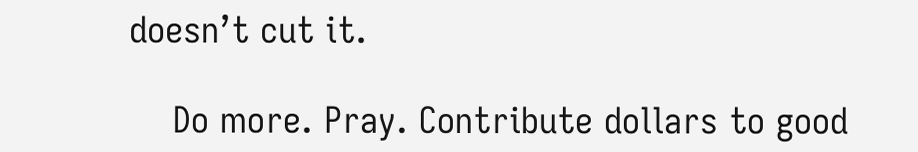doesn’t cut it.

    Do more. Pray. Contribute dollars to good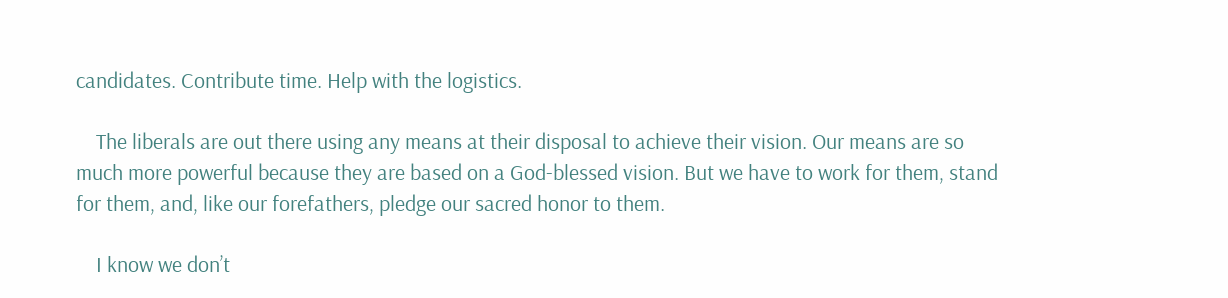candidates. Contribute time. Help with the logistics.

    The liberals are out there using any means at their disposal to achieve their vision. Our means are so much more powerful because they are based on a God-blessed vision. But we have to work for them, stand for them, and, like our forefathers, pledge our sacred honor to them.

    I know we don’t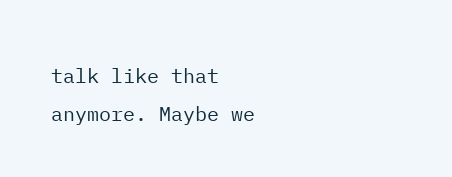talk like that anymore. Maybe we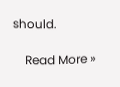should.

    Read More »